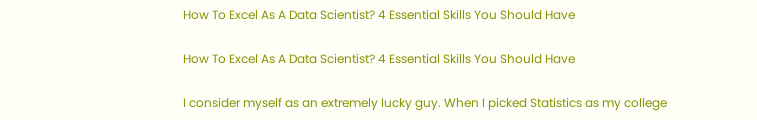How To Excel As A Data Scientist? 4 Essential Skills You Should Have

How To Excel As A Data Scientist? 4 Essential Skills You Should Have

I consider myself as an extremely lucky guy. When I picked Statistics as my college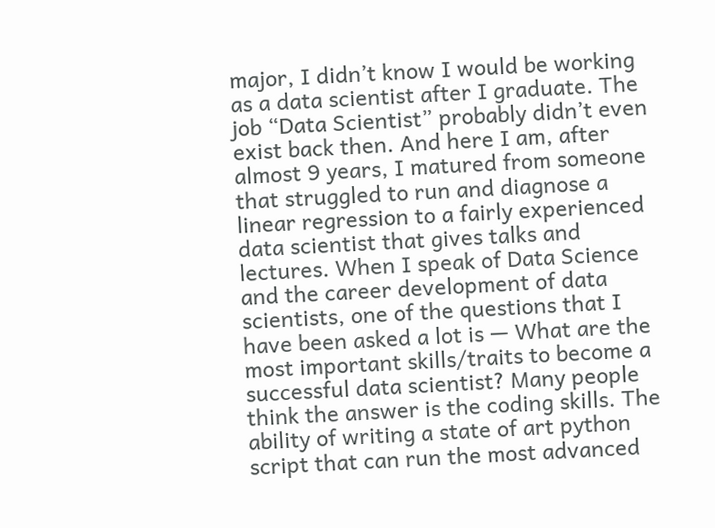major, I didn’t know I would be working as a data scientist after I graduate. The job “Data Scientist” probably didn’t even exist back then. And here I am, after almost 9 years, I matured from someone that struggled to run and diagnose a linear regression to a fairly experienced data scientist that gives talks and lectures. When I speak of Data Science and the career development of data scientists, one of the questions that I have been asked a lot is — What are the most important skills/traits to become a successful data scientist? Many people think the answer is the coding skills. The ability of writing a state of art python script that can run the most advanced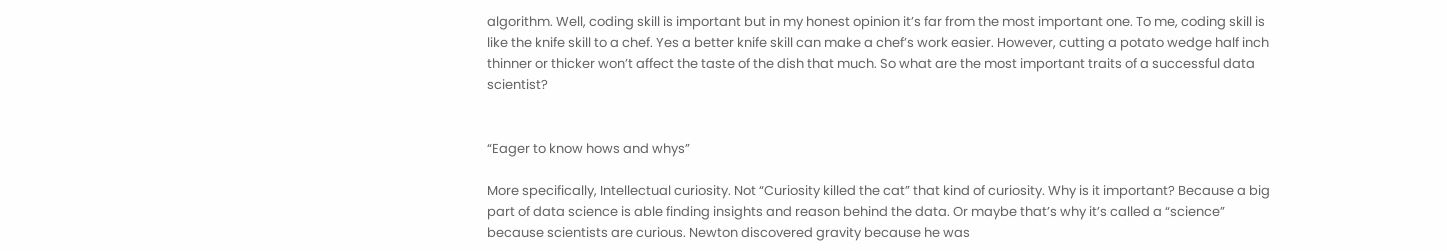algorithm. Well, coding skill is important but in my honest opinion it’s far from the most important one. To me, coding skill is like the knife skill to a chef. Yes a better knife skill can make a chef’s work easier. However, cutting a potato wedge half inch thinner or thicker won’t affect the taste of the dish that much. So what are the most important traits of a successful data scientist?


“Eager to know hows and whys”

More specifically, Intellectual curiosity. Not “Curiosity killed the cat” that kind of curiosity. Why is it important? Because a big part of data science is able finding insights and reason behind the data. Or maybe that’s why it’s called a “science” because scientists are curious. Newton discovered gravity because he was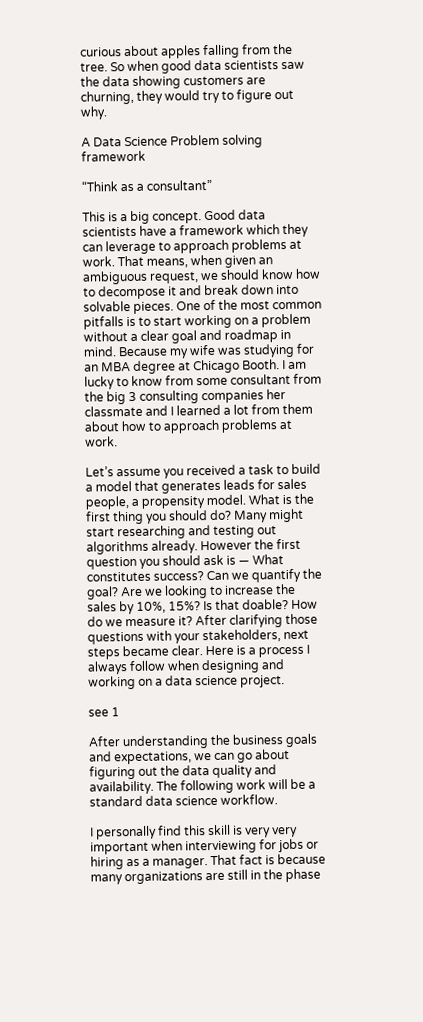curious about apples falling from the tree. So when good data scientists saw the data showing customers are churning, they would try to figure out why.

A Data Science Problem solving framework

“Think as a consultant”

This is a big concept. Good data scientists have a framework which they can leverage to approach problems at work. That means, when given an ambiguous request, we should know how to decompose it and break down into solvable pieces. One of the most common pitfalls is to start working on a problem without a clear goal and roadmap in mind. Because my wife was studying for an MBA degree at Chicago Booth. I am lucky to know from some consultant from the big 3 consulting companies her classmate and I learned a lot from them about how to approach problems at work.

Let’s assume you received a task to build a model that generates leads for sales people, a propensity model. What is the first thing you should do? Many might start researching and testing out algorithms already. However the first question you should ask is — What constitutes success? Can we quantify the goal? Are we looking to increase the sales by 10%, 15%? Is that doable? How do we measure it? After clarifying those questions with your stakeholders, next steps became clear. Here is a process I always follow when designing and working on a data science project.

see 1

After understanding the business goals and expectations, we can go about figuring out the data quality and availability. The following work will be a standard data science workflow.

I personally find this skill is very very important when interviewing for jobs or hiring as a manager. That fact is because many organizations are still in the phase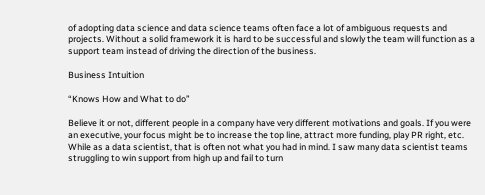of adopting data science and data science teams often face a lot of ambiguous requests and projects. Without a solid framework it is hard to be successful and slowly the team will function as a support team instead of driving the direction of the business.

Business Intuition

“Knows How and What to do”

Believe it or not, different people in a company have very different motivations and goals. If you were an executive, your focus might be to increase the top line, attract more funding, play PR right, etc. While as a data scientist, that is often not what you had in mind. I saw many data scientist teams struggling to win support from high up and fail to turn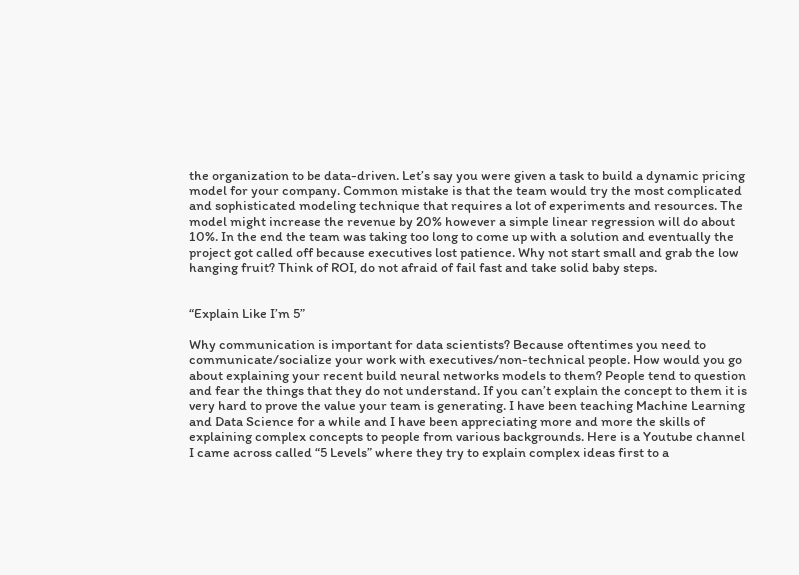the organization to be data-driven. Let’s say you were given a task to build a dynamic pricing model for your company. Common mistake is that the team would try the most complicated and sophisticated modeling technique that requires a lot of experiments and resources. The model might increase the revenue by 20% however a simple linear regression will do about 10%. In the end the team was taking too long to come up with a solution and eventually the project got called off because executives lost patience. Why not start small and grab the low hanging fruit? Think of ROI, do not afraid of fail fast and take solid baby steps.


“Explain Like I’m 5”

Why communication is important for data scientists? Because oftentimes you need to communicate/socialize your work with executives/non-technical people. How would you go about explaining your recent build neural networks models to them? People tend to question and fear the things that they do not understand. If you can’t explain the concept to them it is very hard to prove the value your team is generating. I have been teaching Machine Learning and Data Science for a while and I have been appreciating more and more the skills of explaining complex concepts to people from various backgrounds. Here is a Youtube channel I came across called “5 Levels” where they try to explain complex ideas first to a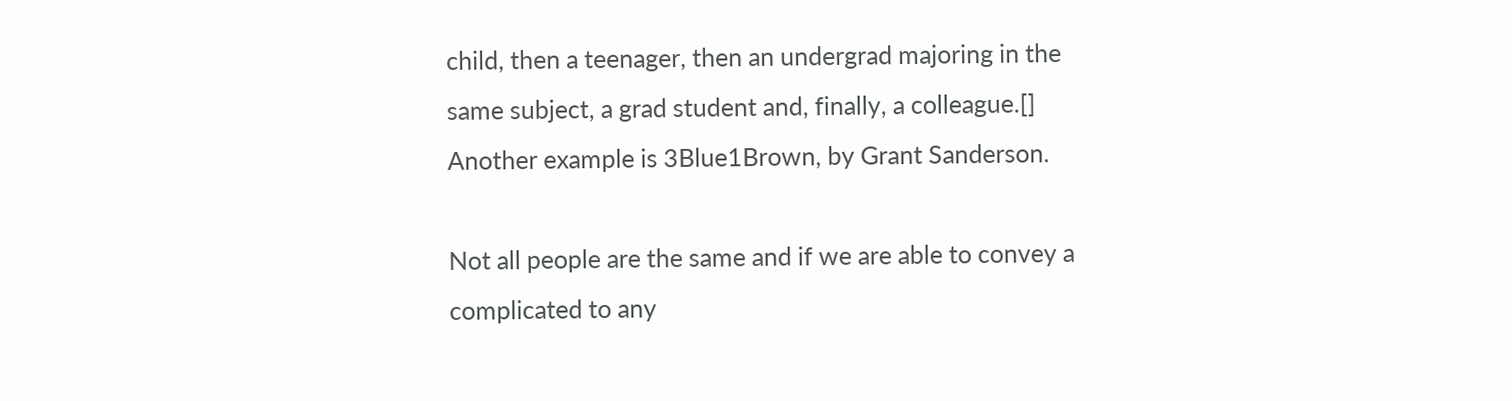child, then a teenager, then an undergrad majoring in the same subject, a grad student and, finally, a colleague.[] Another example is 3Blue1Brown, by Grant Sanderson.

Not all people are the same and if we are able to convey a complicated to any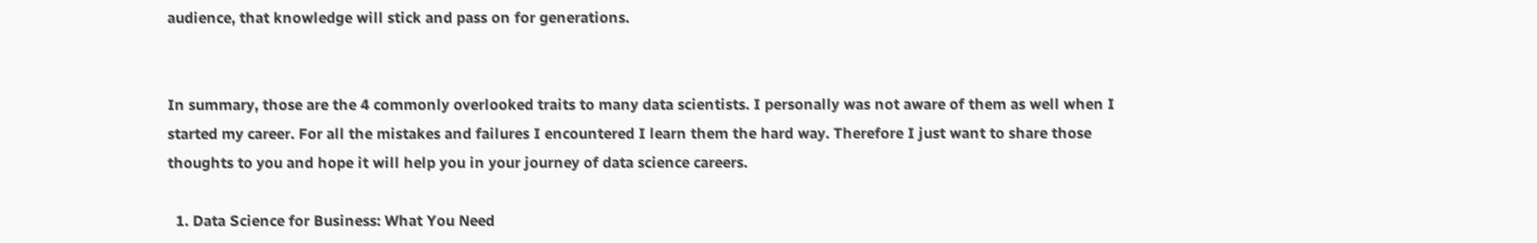audience, that knowledge will stick and pass on for generations.


In summary, those are the 4 commonly overlooked traits to many data scientists. I personally was not aware of them as well when I started my career. For all the mistakes and failures I encountered I learn them the hard way. Therefore I just want to share those thoughts to you and hope it will help you in your journey of data science careers.

  1. Data Science for Business: What You Need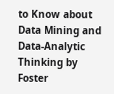to Know about Data Mining and Data-Analytic Thinking by Foster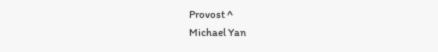Provost ^
Michael Yan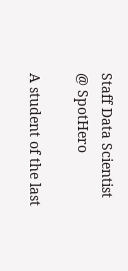Staff Data Scientist @ SpotHero

A student of the last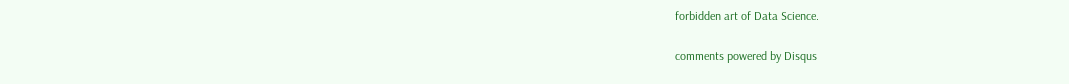forbidden art of Data Science.

comments powered by Disqus